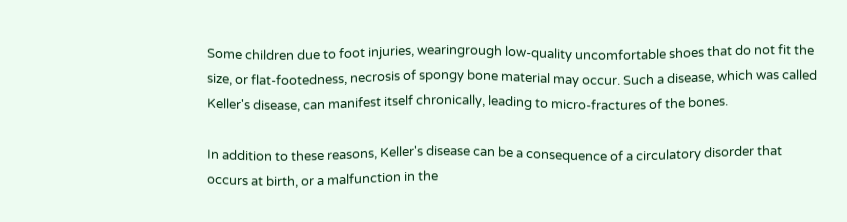Some children due to foot injuries, wearingrough low-quality uncomfortable shoes that do not fit the size, or flat-footedness, necrosis of spongy bone material may occur. Such a disease, which was called Keller's disease, can manifest itself chronically, leading to micro-fractures of the bones.

In addition to these reasons, Keller's disease can be a consequence of a circulatory disorder that occurs at birth, or a malfunction in the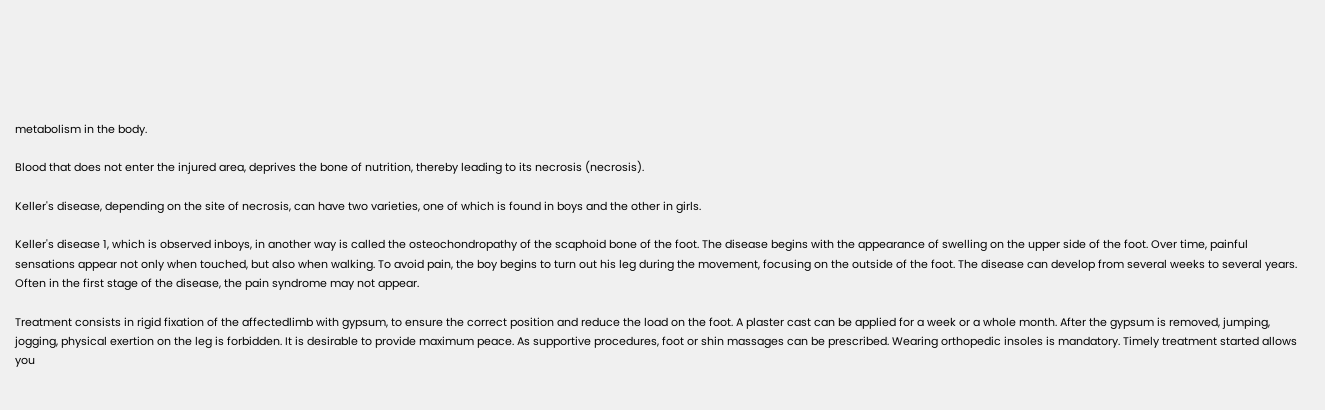metabolism in the body.

Blood that does not enter the injured area, deprives the bone of nutrition, thereby leading to its necrosis (necrosis).

Keller's disease, depending on the site of necrosis, can have two varieties, one of which is found in boys and the other in girls.

Keller's disease 1, which is observed inboys, in another way is called the osteochondropathy of the scaphoid bone of the foot. The disease begins with the appearance of swelling on the upper side of the foot. Over time, painful sensations appear not only when touched, but also when walking. To avoid pain, the boy begins to turn out his leg during the movement, focusing on the outside of the foot. The disease can develop from several weeks to several years. Often in the first stage of the disease, the pain syndrome may not appear.

Treatment consists in rigid fixation of the affectedlimb with gypsum, to ensure the correct position and reduce the load on the foot. A plaster cast can be applied for a week or a whole month. After the gypsum is removed, jumping, jogging, physical exertion on the leg is forbidden. It is desirable to provide maximum peace. As supportive procedures, foot or shin massages can be prescribed. Wearing orthopedic insoles is mandatory. Timely treatment started allows you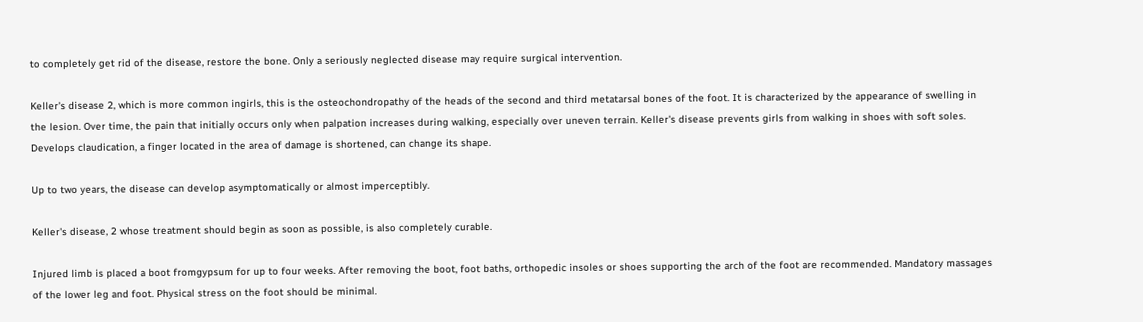to completely get rid of the disease, restore the bone. Only a seriously neglected disease may require surgical intervention.

Keller's disease 2, which is more common ingirls, this is the osteochondropathy of the heads of the second and third metatarsal bones of the foot. It is characterized by the appearance of swelling in the lesion. Over time, the pain that initially occurs only when palpation increases during walking, especially over uneven terrain. Keller's disease prevents girls from walking in shoes with soft soles. Develops claudication, a finger located in the area of damage is shortened, can change its shape.

Up to two years, the disease can develop asymptomatically or almost imperceptibly.

Keller's disease, 2 whose treatment should begin as soon as possible, is also completely curable.

Injured limb is placed a boot fromgypsum for up to four weeks. After removing the boot, foot baths, orthopedic insoles or shoes supporting the arch of the foot are recommended. Mandatory massages of the lower leg and foot. Physical stress on the foot should be minimal.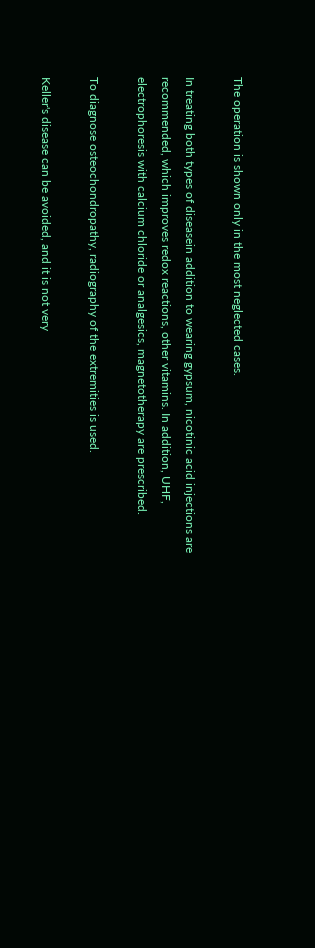The operation is shown only in the most neglected cases.

In treating both types of diseasein addition to wearing gypsum, nicotinic acid injections are recommended, which improves redox reactions, other vitamins. In addition, UHF, electrophoresis with calcium chloride or analgesics, magnetotherapy are prescribed.

To diagnose osteochondropathy, radiography of the extremities is used.

Keller's disease can be avoided, and it is not very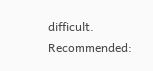difficult. Recommended: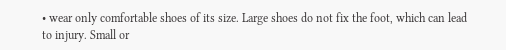• wear only comfortable shoes of its size. Large shoes do not fix the foot, which can lead to injury. Small or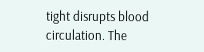tight disrupts blood circulation. The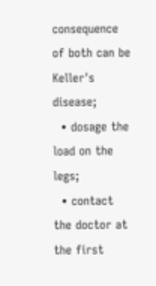consequence of both can be Keller's disease;
  • dosage the load on the legs;
  • contact the doctor at the first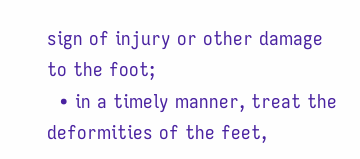sign of injury or other damage to the foot;
  • in a timely manner, treat the deformities of the feet,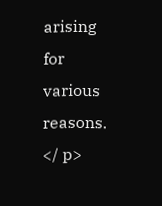arising for various reasons.
</ p>